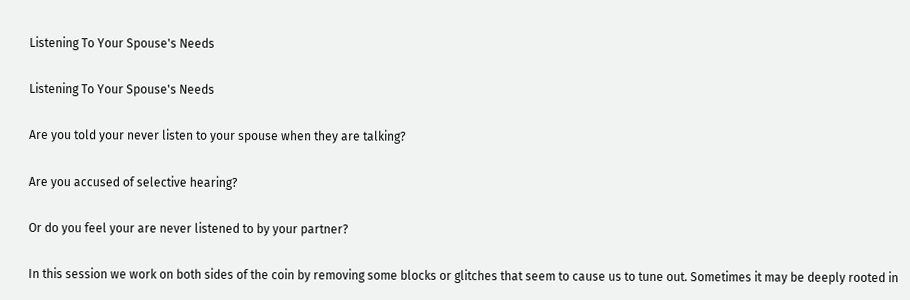Listening To Your Spouse's Needs

Listening To Your Spouse's Needs

Are you told your never listen to your spouse when they are talking?

Are you accused of selective hearing?

Or do you feel your are never listened to by your partner?

In this session we work on both sides of the coin by removing some blocks or glitches that seem to cause us to tune out. Sometimes it may be deeply rooted in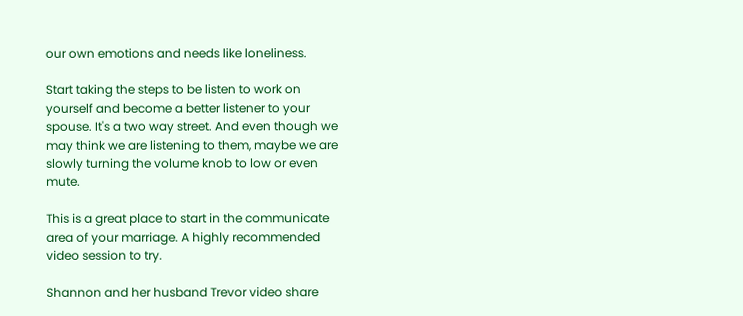our own emotions and needs like loneliness.

Start taking the steps to be listen to work on yourself and become a better listener to your spouse. It's a two way street. And even though we may think we are listening to them, maybe we are slowly turning the volume knob to low or even mute.

This is a great place to start in the communicate area of your marriage. A highly recommended video session to try.

Shannon and her husband Trevor video share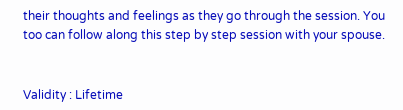their thoughts and feelings as they go through the session. You too can follow along this step by step session with your spouse.


Validity : Lifetime